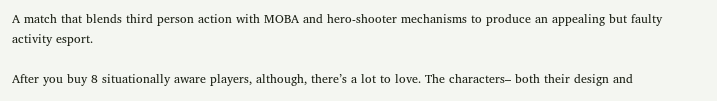A match that blends third person action with MOBA and hero-shooter mechanisms to produce an appealing but faulty activity esport.

After you buy 8 situationally aware players, although, there’s a lot to love. The characters– both their design and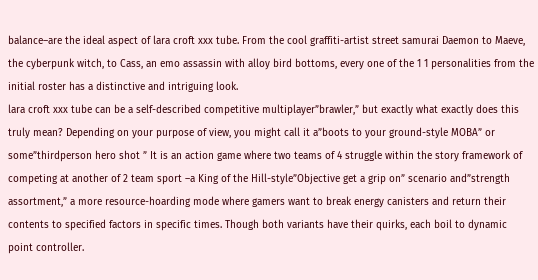balance–are the ideal aspect of lara croft xxx tube. From the cool graffiti-artist street samurai Daemon to Maeve, the cyberpunk witch, to Cass, an emo assassin with alloy bird bottoms, every one of the 1 1 personalities from the initial roster has a distinctive and intriguing look.
lara croft xxx tube can be a self-described competitive multiplayer”brawler,” but exactly what exactly does this truly mean? Depending on your purpose of view, you might call it a”boots to your ground-style MOBA” or some”thirdperson hero shot ” It is an action game where two teams of 4 struggle within the story framework of competing at another of 2 team sport –a King of the Hill-style”Objective get a grip on” scenario and”strength assortment,” a more resource-hoarding mode where gamers want to break energy canisters and return their contents to specified factors in specific times. Though both variants have their quirks, each boil to dynamic point controller.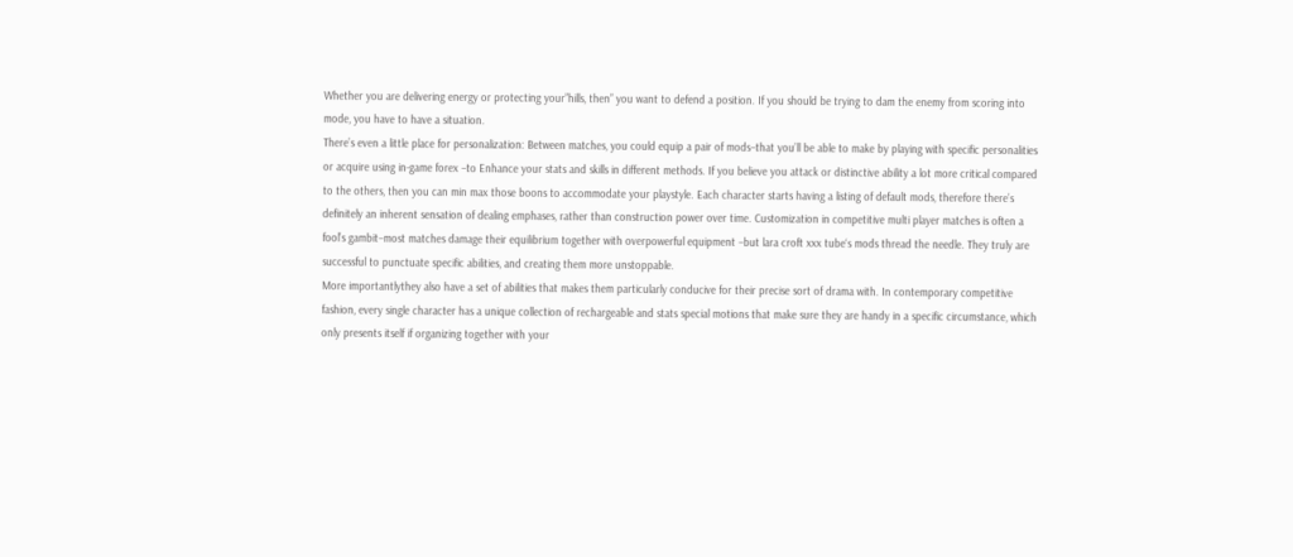Whether you are delivering energy or protecting your”hills, then” you want to defend a position. If you should be trying to dam the enemy from scoring into mode, you have to have a situation.
There’s even a little place for personalization: Between matches, you could equip a pair of mods–that you’ll be able to make by playing with specific personalities or acquire using in-game forex –to Enhance your stats and skills in different methods. If you believe you attack or distinctive ability a lot more critical compared to the others, then you can min max those boons to accommodate your playstyle. Each character starts having a listing of default mods, therefore there’s definitely an inherent sensation of dealing emphases, rather than construction power over time. Customization in competitive multi player matches is often a fool’s gambit–most matches damage their equilibrium together with overpowerful equipment –but lara croft xxx tube‘s mods thread the needle. They truly are successful to punctuate specific abilities, and creating them more unstoppable.
More importantlythey also have a set of abilities that makes them particularly conducive for their precise sort of drama with. In contemporary competitive fashion, every single character has a unique collection of rechargeable and stats special motions that make sure they are handy in a specific circumstance, which only presents itself if organizing together with your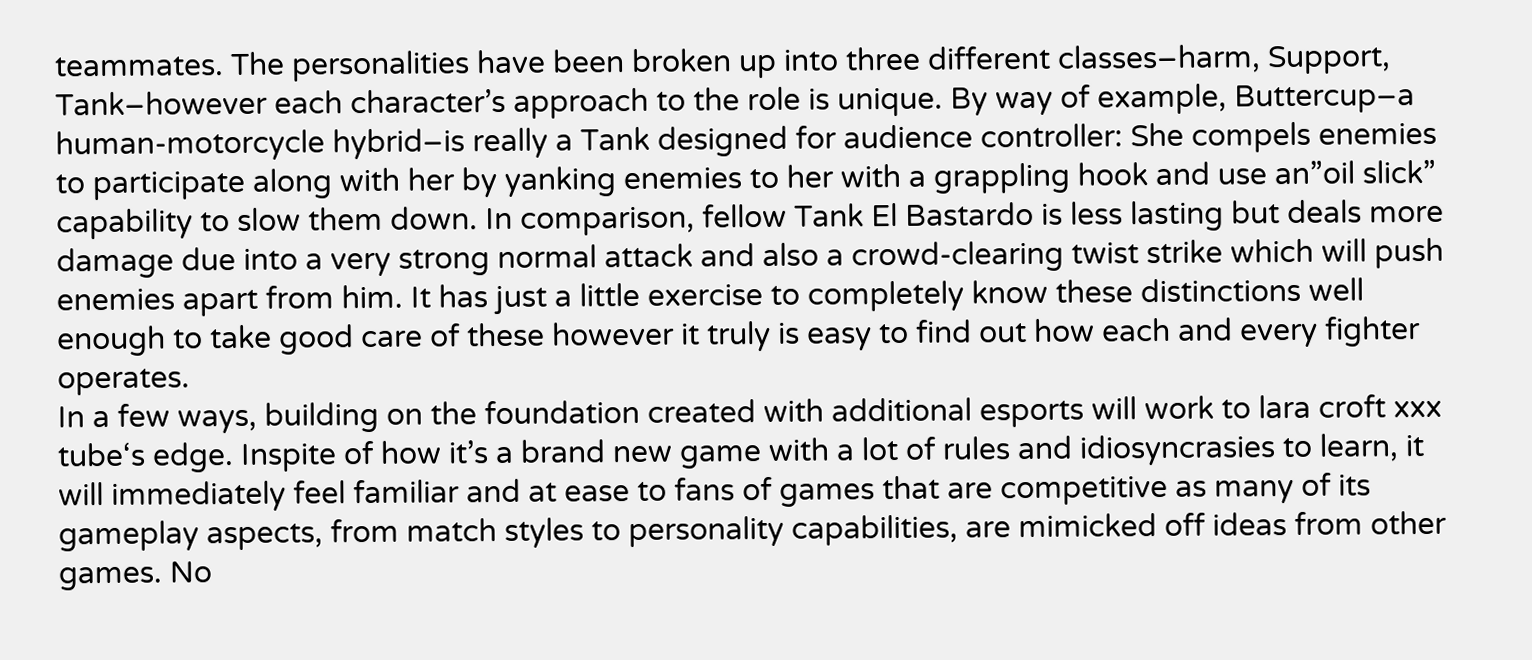teammates. The personalities have been broken up into three different classes–harm, Support, Tank–however each character’s approach to the role is unique. By way of example, Buttercup–a human-motorcycle hybrid–is really a Tank designed for audience controller: She compels enemies to participate along with her by yanking enemies to her with a grappling hook and use an”oil slick” capability to slow them down. In comparison, fellow Tank El Bastardo is less lasting but deals more damage due into a very strong normal attack and also a crowd-clearing twist strike which will push enemies apart from him. It has just a little exercise to completely know these distinctions well enough to take good care of these however it truly is easy to find out how each and every fighter operates.
In a few ways, building on the foundation created with additional esports will work to lara croft xxx tube‘s edge. Inspite of how it’s a brand new game with a lot of rules and idiosyncrasies to learn, it will immediately feel familiar and at ease to fans of games that are competitive as many of its gameplay aspects, from match styles to personality capabilities, are mimicked off ideas from other games. No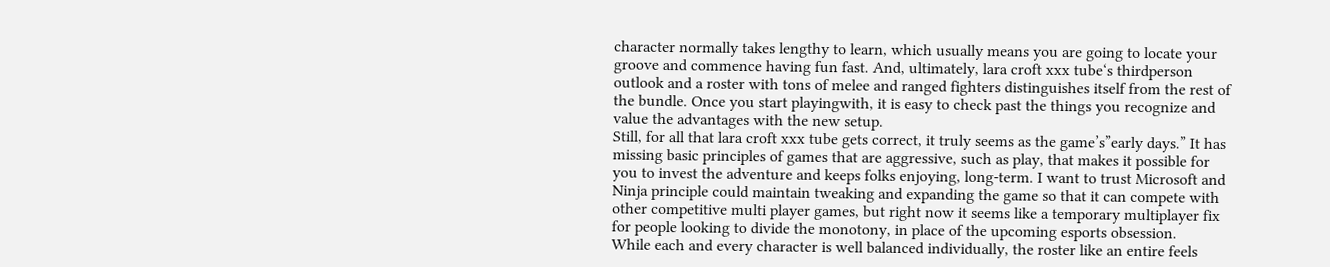character normally takes lengthy to learn, which usually means you are going to locate your groove and commence having fun fast. And, ultimately, lara croft xxx tube‘s thirdperson outlook and a roster with tons of melee and ranged fighters distinguishes itself from the rest of the bundle. Once you start playingwith, it is easy to check past the things you recognize and value the advantages with the new setup.
Still, for all that lara croft xxx tube gets correct, it truly seems as the game’s”early days.” It has missing basic principles of games that are aggressive, such as play, that makes it possible for you to invest the adventure and keeps folks enjoying, long-term. I want to trust Microsoft and Ninja principle could maintain tweaking and expanding the game so that it can compete with other competitive multi player games, but right now it seems like a temporary multiplayer fix for people looking to divide the monotony, in place of the upcoming esports obsession.
While each and every character is well balanced individually, the roster like an entire feels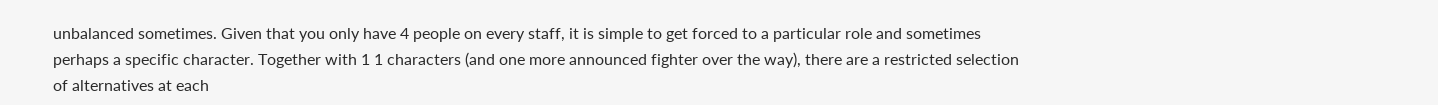unbalanced sometimes. Given that you only have 4 people on every staff, it is simple to get forced to a particular role and sometimes perhaps a specific character. Together with 1 1 characters (and one more announced fighter over the way), there are a restricted selection of alternatives at each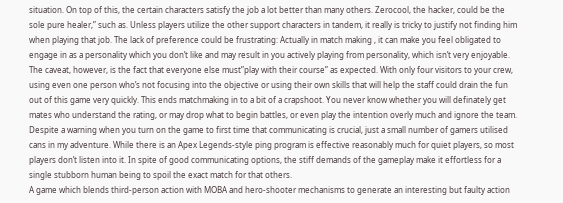situation. On top of this, the certain characters satisfy the job a lot better than many others. Zerocool, the hacker, could be the sole pure healer,” such as. Unless players utilize the other support characters in tandem, it really is tricky to justify not finding him when playing that job. The lack of preference could be frustrating: Actually in match making , it can make you feel obligated to engage in as a personality which you don’t like and may result in you actively playing from personality, which isn’t very enjoyable.
The caveat, however, is the fact that everyone else must”play with their course” as expected. With only four visitors to your crew, using even one person who’s not focusing into the objective or using their own skills that will help the staff could drain the fun out of this game very quickly. This ends matchmaking in to a bit of a crapshoot. You never know whether you will definately get mates who understand the rating, or may drop what to begin battles, or even play the intention overly much and ignore the team. Despite a warning when you turn on the game to first time that communicating is crucial, just a small number of gamers utilised cans in my adventure. While there is an Apex Legends-style ping program is effective reasonably much for quiet players, so most players don’t listen into it. In spite of good communicating options, the stiff demands of the gameplay make it effortless for a single stubborn human being to spoil the exact match for that others.
A game which blends third-person action with MOBA and hero-shooter mechanisms to generate an interesting but faulty action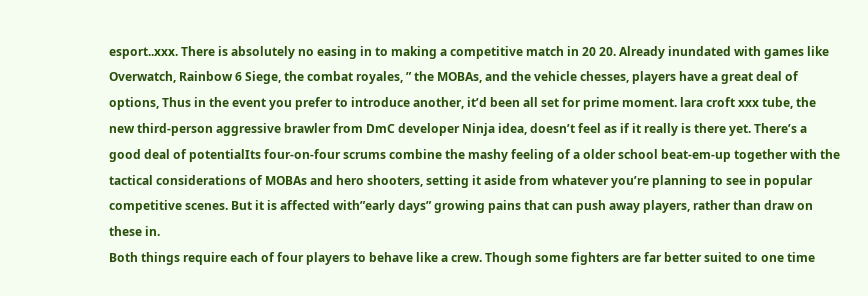esport..xxx. There is absolutely no easing in to making a competitive match in 20 20. Already inundated with games like Overwatch, Rainbow 6 Siege, the combat royales, ” the MOBAs, and the vehicle chesses, players have a great deal of options, Thus in the event you prefer to introduce another, it’d been all set for prime moment. lara croft xxx tube, the new third-person aggressive brawler from DmC developer Ninja idea, doesn’t feel as if it really is there yet. There’s a good deal of potentialIts four-on-four scrums combine the mashy feeling of a older school beat-em-up together with the tactical considerations of MOBAs and hero shooters, setting it aside from whatever you’re planning to see in popular competitive scenes. But it is affected with”early days” growing pains that can push away players, rather than draw on these in.
Both things require each of four players to behave like a crew. Though some fighters are far better suited to one time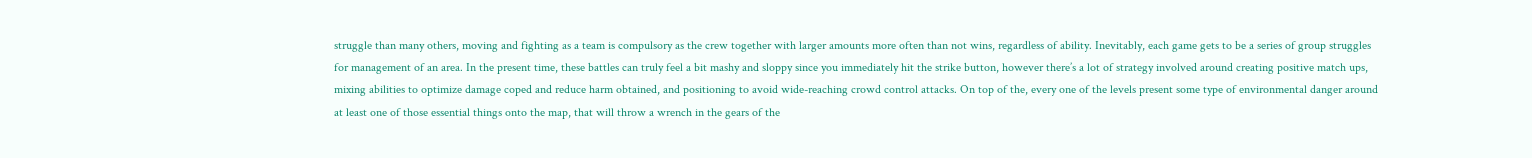struggle than many others, moving and fighting as a team is compulsory as the crew together with larger amounts more often than not wins, regardless of ability. Inevitably, each game gets to be a series of group struggles for management of an area. In the present time, these battles can truly feel a bit mashy and sloppy since you immediately hit the strike button, however there’s a lot of strategy involved around creating positive match ups, mixing abilities to optimize damage coped and reduce harm obtained, and positioning to avoid wide-reaching crowd control attacks. On top of the, every one of the levels present some type of environmental danger around at least one of those essential things onto the map, that will throw a wrench in the gears of the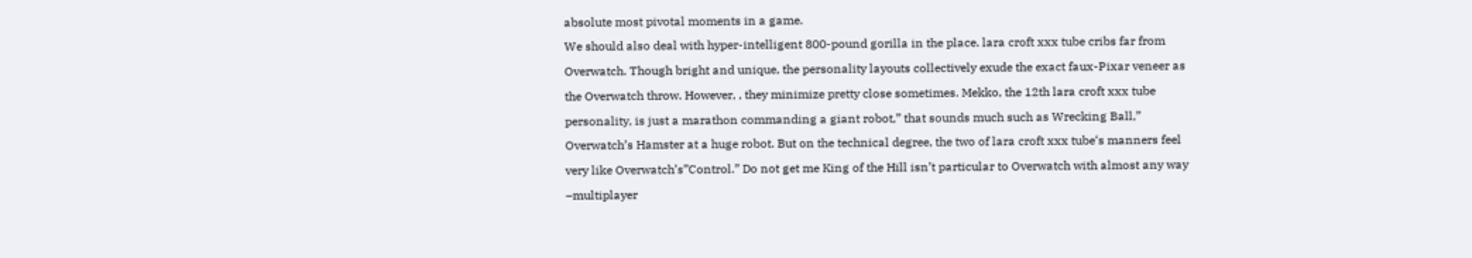absolute most pivotal moments in a game.
We should also deal with hyper-intelligent 800-pound gorilla in the place. lara croft xxx tube cribs far from Overwatch. Though bright and unique, the personality layouts collectively exude the exact faux-Pixar veneer as the Overwatch throw. However, , they minimize pretty close sometimes. Mekko, the 12th lara croft xxx tube personality, is just a marathon commanding a giant robot,” that sounds much such as Wrecking Ball,” Overwatch’s Hamster at a huge robot. But on the technical degree, the two of lara croft xxx tube‘s manners feel very like Overwatch’s”Control.” Do not get me King of the Hill isn’t particular to Overwatch with almost any way –multiplayer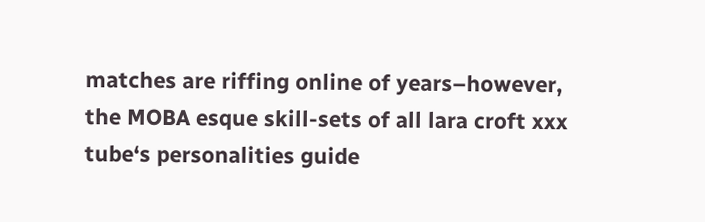matches are riffing online of years–however, the MOBA esque skill-sets of all lara croft xxx tube‘s personalities guide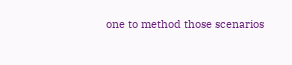one to method those scenarios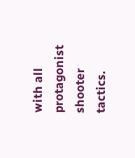with all protagonist shooter tactics.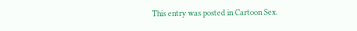This entry was posted in Cartoon Sex.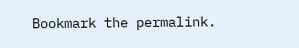Bookmark the permalink.